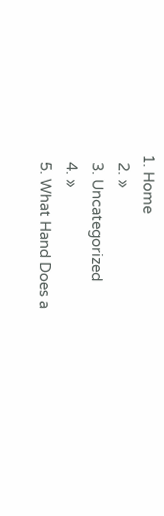1. Home
  2. »
  3. Uncategorized
  4. »
  5. What Hand Does a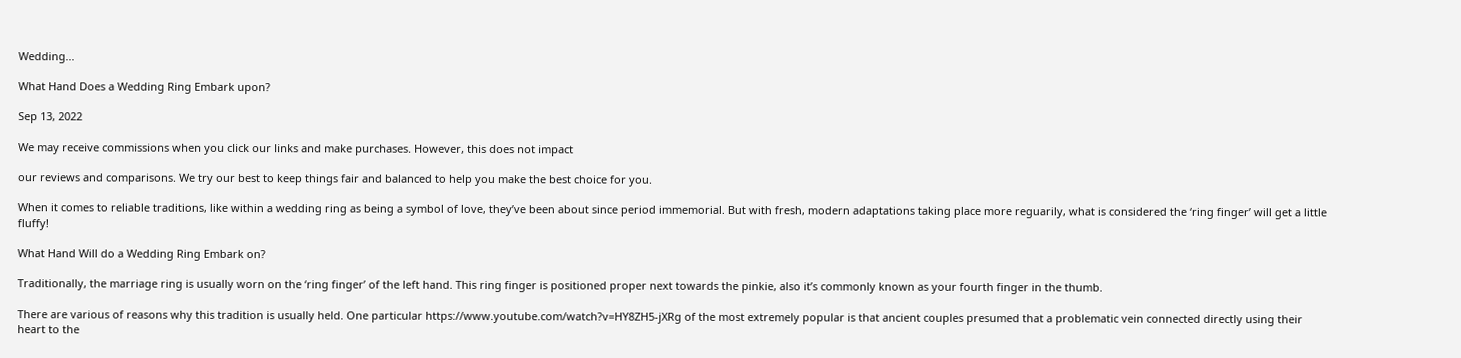Wedding...

What Hand Does a Wedding Ring Embark upon?

Sep 13, 2022

We may receive commissions when you click our links and make purchases. However, this does not impact

our reviews and comparisons. We try our best to keep things fair and balanced to help you make the best choice for you.

When it comes to reliable traditions, like within a wedding ring as being a symbol of love, they’ve been about since period immemorial. But with fresh, modern adaptations taking place more reguarily, what is considered the ‘ring finger’ will get a little fluffy!

What Hand Will do a Wedding Ring Embark on?

Traditionally, the marriage ring is usually worn on the ‘ring finger’ of the left hand. This ring finger is positioned proper next towards the pinkie, also it’s commonly known as your fourth finger in the thumb.

There are various of reasons why this tradition is usually held. One particular https://www.youtube.com/watch?v=HY8ZH5-jXRg of the most extremely popular is that ancient couples presumed that a problematic vein connected directly using their heart to the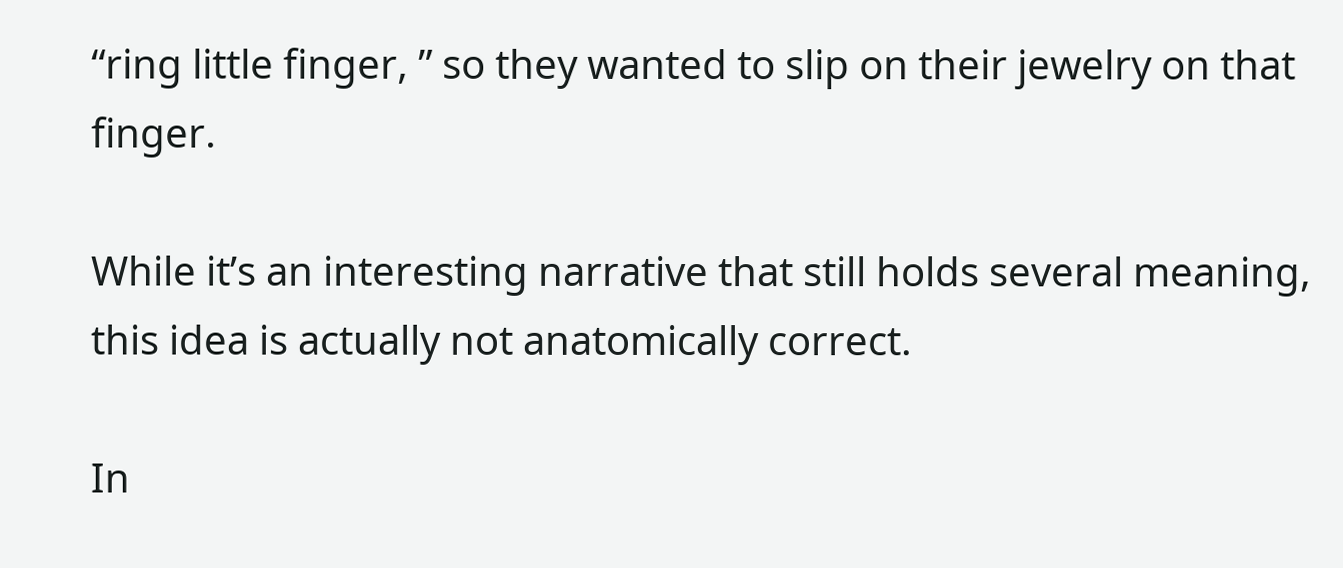“ring little finger, ” so they wanted to slip on their jewelry on that finger.

While it’s an interesting narrative that still holds several meaning, this idea is actually not anatomically correct.

In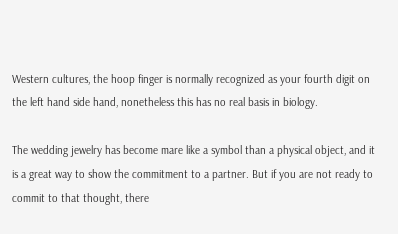Western cultures, the hoop finger is normally recognized as your fourth digit on the left hand side hand, nonetheless this has no real basis in biology.

The wedding jewelry has become mare like a symbol than a physical object, and it is a great way to show the commitment to a partner. But if you are not ready to commit to that thought, there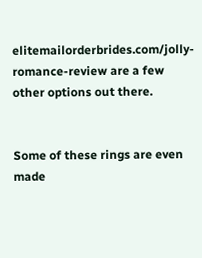elitemailorderbrides.com/jolly-romance-review are a few other options out there.


Some of these rings are even made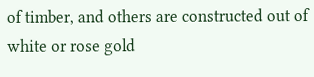of timber, and others are constructed out of white or rose gold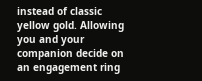instead of classic yellow gold. Allowing you and your companion decide on an engagement ring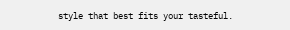style that best fits your tasteful.